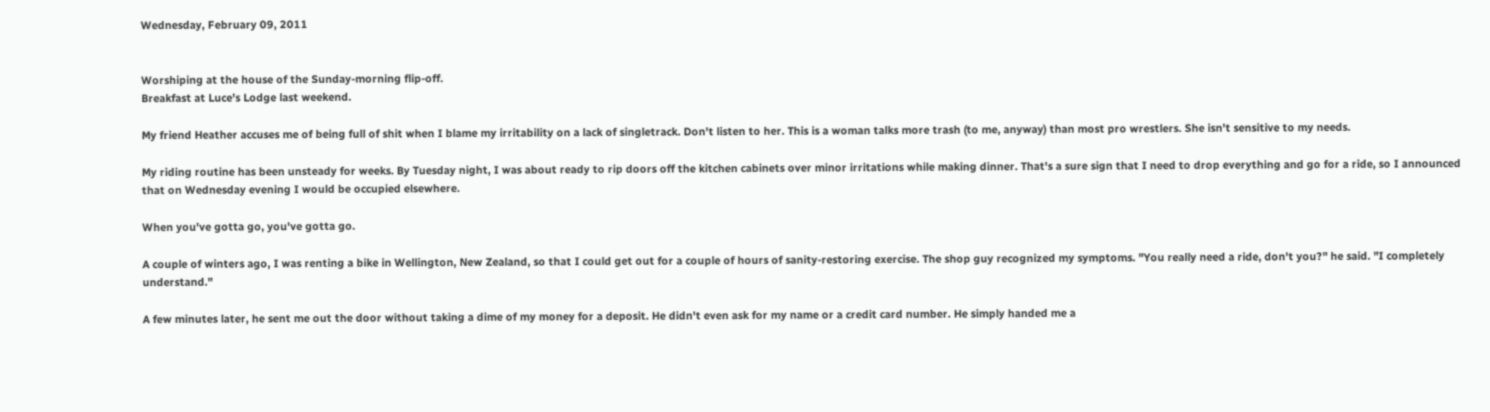Wednesday, February 09, 2011


Worshiping at the house of the Sunday-morning flip-off.
Breakfast at Luce's Lodge last weekend.

My friend Heather accuses me of being full of shit when I blame my irritability on a lack of singletrack. Don't listen to her. This is a woman talks more trash (to me, anyway) than most pro wrestlers. She isn't sensitive to my needs.

My riding routine has been unsteady for weeks. By Tuesday night, I was about ready to rip doors off the kitchen cabinets over minor irritations while making dinner. That's a sure sign that I need to drop everything and go for a ride, so I announced that on Wednesday evening I would be occupied elsewhere.

When you've gotta go, you've gotta go.

A couple of winters ago, I was renting a bike in Wellington, New Zealand, so that I could get out for a couple of hours of sanity-restoring exercise. The shop guy recognized my symptoms. "You really need a ride, don't you?" he said. "I completely understand."

A few minutes later, he sent me out the door without taking a dime of my money for a deposit. He didn't even ask for my name or a credit card number. He simply handed me a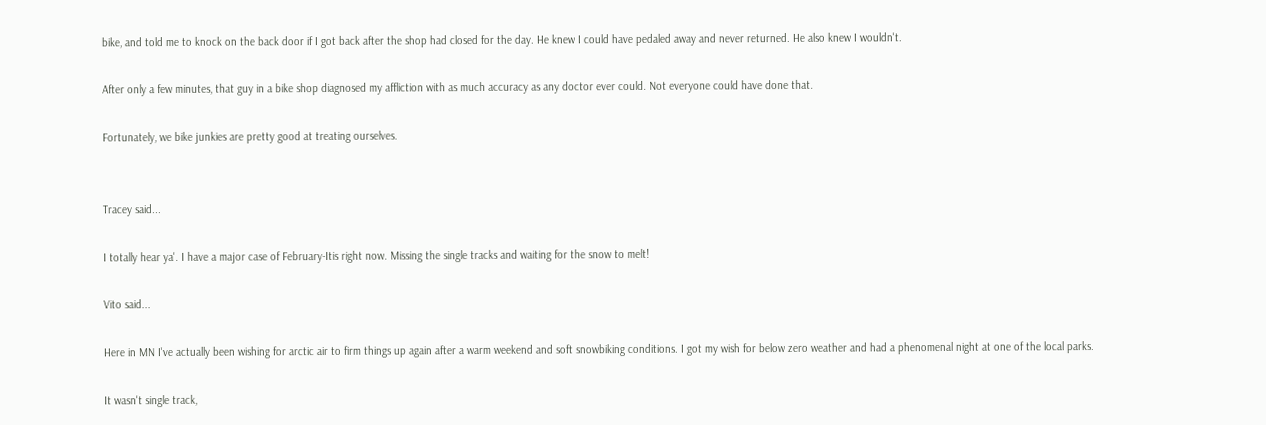bike, and told me to knock on the back door if I got back after the shop had closed for the day. He knew I could have pedaled away and never returned. He also knew I wouldn't.

After only a few minutes, that guy in a bike shop diagnosed my affliction with as much accuracy as any doctor ever could. Not everyone could have done that.

Fortunately, we bike junkies are pretty good at treating ourselves.


Tracey said...

I totally hear ya'. I have a major case of February-Itis right now. Missing the single tracks and waiting for the snow to melt!

Vito said...

Here in MN I've actually been wishing for arctic air to firm things up again after a warm weekend and soft snowbiking conditions. I got my wish for below zero weather and had a phenomenal night at one of the local parks.

It wasn't single track,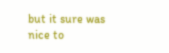but it sure was nice to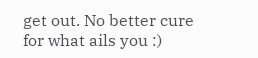get out. No better cure for what ails you :)